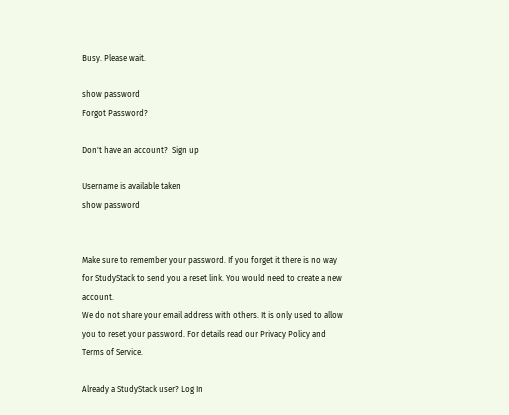Busy. Please wait.

show password
Forgot Password?

Don't have an account?  Sign up

Username is available taken
show password


Make sure to remember your password. If you forget it there is no way for StudyStack to send you a reset link. You would need to create a new account.
We do not share your email address with others. It is only used to allow you to reset your password. For details read our Privacy Policy and Terms of Service.

Already a StudyStack user? Log In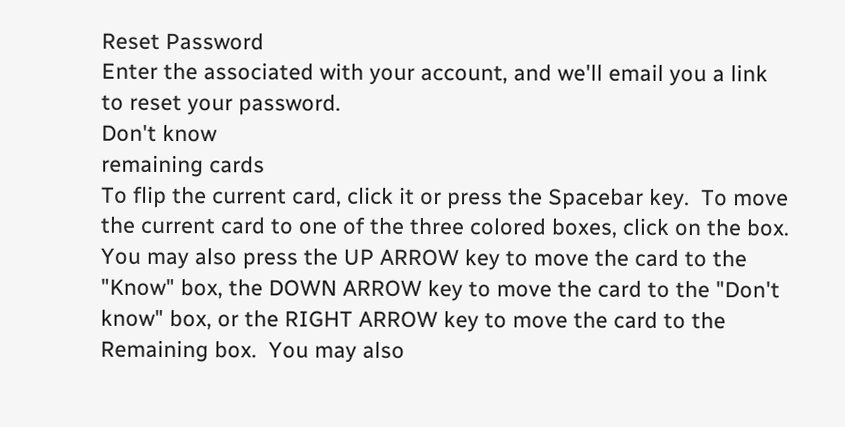Reset Password
Enter the associated with your account, and we'll email you a link to reset your password.
Don't know
remaining cards
To flip the current card, click it or press the Spacebar key.  To move the current card to one of the three colored boxes, click on the box.  You may also press the UP ARROW key to move the card to the "Know" box, the DOWN ARROW key to move the card to the "Don't know" box, or the RIGHT ARROW key to move the card to the Remaining box.  You may also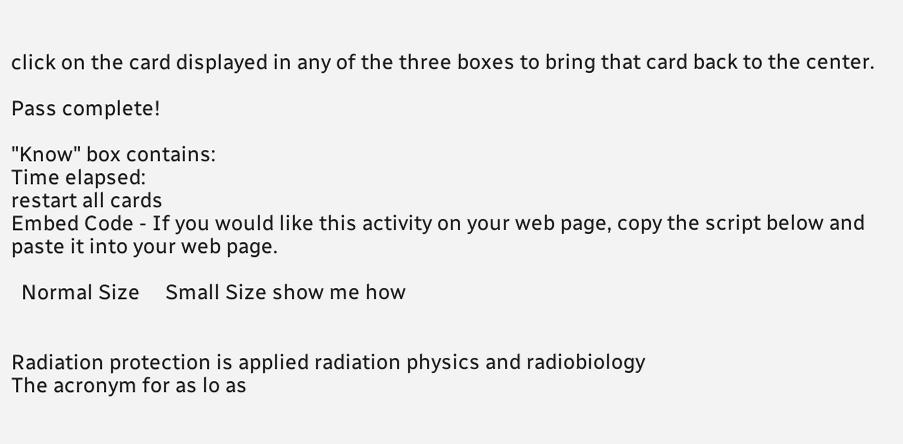click on the card displayed in any of the three boxes to bring that card back to the center.

Pass complete!

"Know" box contains:
Time elapsed:
restart all cards
Embed Code - If you would like this activity on your web page, copy the script below and paste it into your web page.

  Normal Size     Small Size show me how


Radiation protection is applied radiation physics and radiobiology
The acronym for as lo as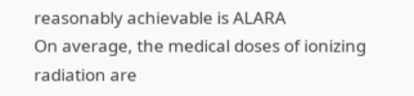reasonably achievable is ALARA
On average, the medical doses of ionizing radiation are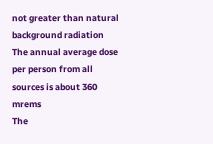not greater than natural background radiation
The annual average dose per person from all sources is about 360 mrems
The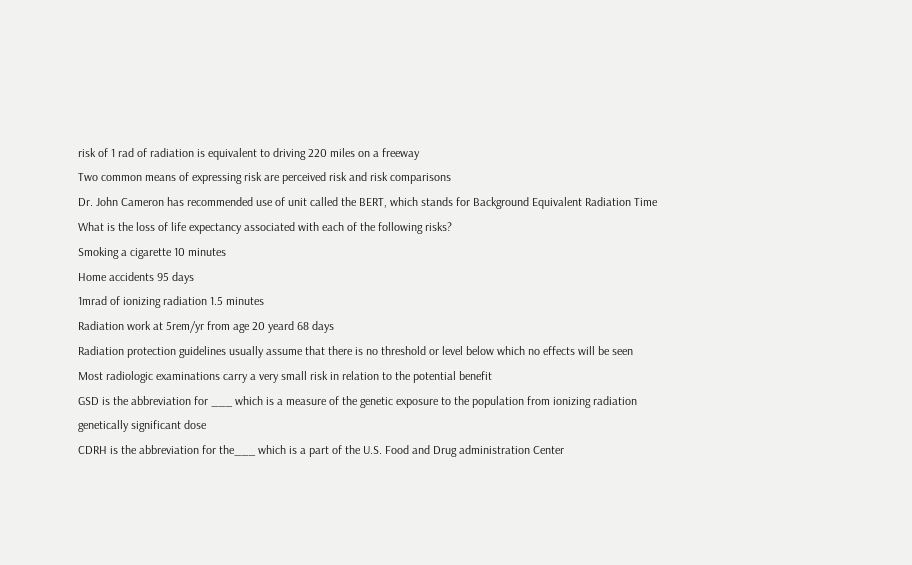risk of 1 rad of radiation is equivalent to driving 220 miles on a freeway
Two common means of expressing risk are perceived risk and risk comparisons
Dr. John Cameron has recommended use of unit called the BERT, which stands for Background Equivalent Radiation Time
What is the loss of life expectancy associated with each of the following risks?
Smoking a cigarette 10 minutes
Home accidents 95 days
1mrad of ionizing radiation 1.5 minutes
Radiation work at 5rem/yr from age 20 yeard 68 days
Radiation protection guidelines usually assume that there is no threshold or level below which no effects will be seen
Most radiologic examinations carry a very small risk in relation to the potential benefit
GSD is the abbreviation for ___ which is a measure of the genetic exposure to the population from ionizing radiation genetically significant dose
CDRH is the abbreviation for the___ which is a part of the U.S. Food and Drug administration Center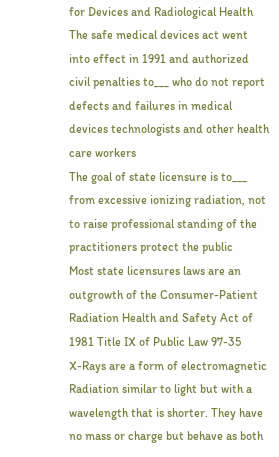for Devices and Radiological Health
The safe medical devices act went into effect in 1991 and authorized civil penalties to___ who do not report defects and failures in medical devices technologists and other health care workers
The goal of state licensure is to___ from excessive ionizing radiation, not to raise professional standing of the practitioners protect the public
Most state licensures laws are an outgrowth of the Consumer-Patient Radiation Health and Safety Act of 1981 Title IX of Public Law 97-35
X-Rays are a form of electromagnetic Radiation similar to light but with a wavelength that is shorter. They have no mass or charge but behave as both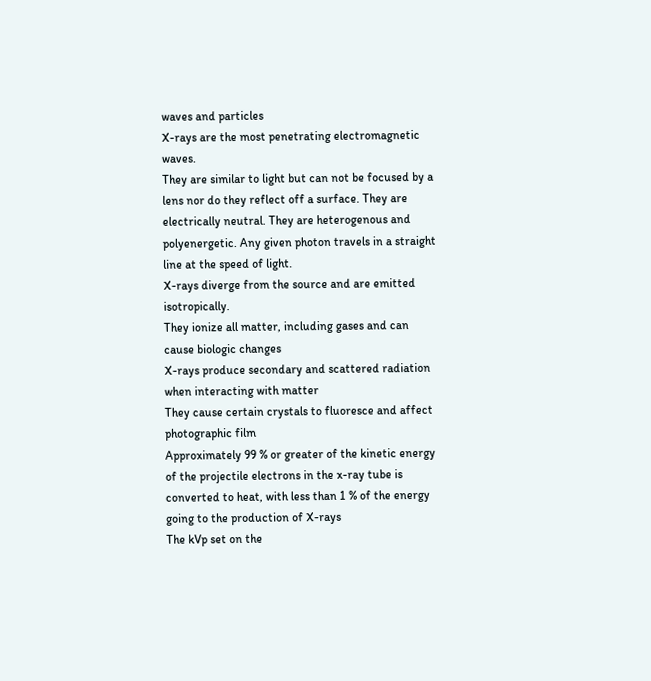waves and particles
X-rays are the most penetrating electromagnetic waves.
They are similar to light but can not be focused by a lens nor do they reflect off a surface. They are electrically neutral. They are heterogenous and polyenergetic. Any given photon travels in a straight line at the speed of light.
X-rays diverge from the source and are emitted isotropically.
They ionize all matter, including gases and can cause biologic changes
X-rays produce secondary and scattered radiation when interacting with matter
They cause certain crystals to fluoresce and affect photographic film
Approximately 99 % or greater of the kinetic energy of the projectile electrons in the x-ray tube is converted to heat, with less than 1 % of the energy going to the production of X-rays
The kVp set on the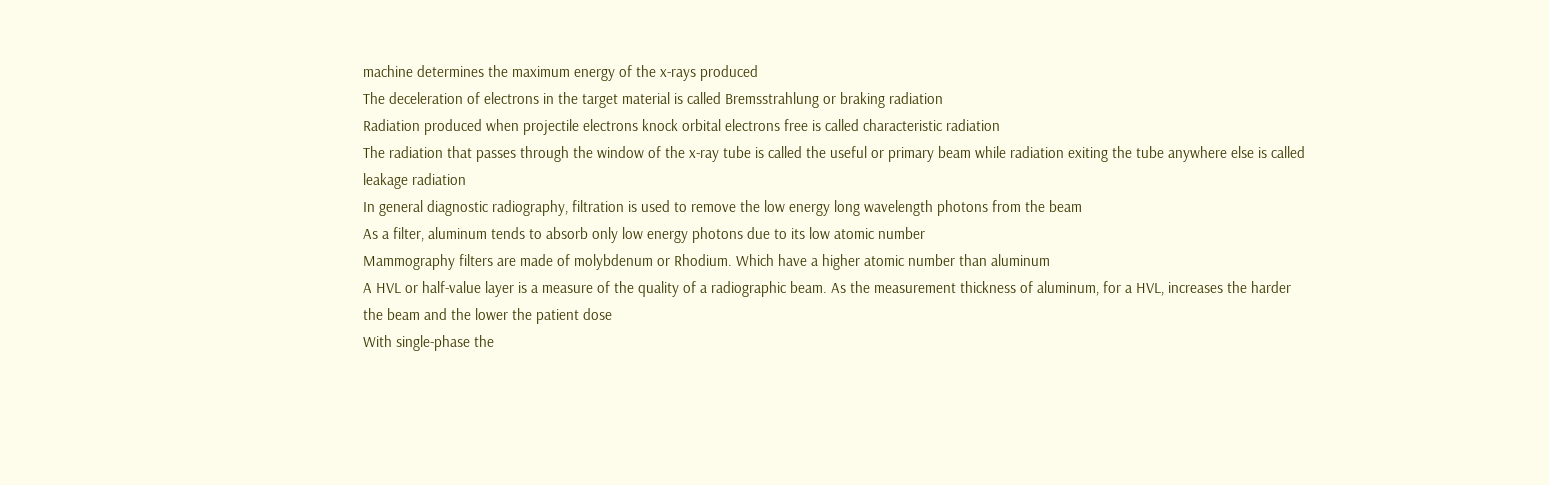machine determines the maximum energy of the x-rays produced
The deceleration of electrons in the target material is called Bremsstrahlung or braking radiation
Radiation produced when projectile electrons knock orbital electrons free is called characteristic radiation
The radiation that passes through the window of the x-ray tube is called the useful or primary beam while radiation exiting the tube anywhere else is called leakage radiation
In general diagnostic radiography, filtration is used to remove the low energy long wavelength photons from the beam
As a filter, aluminum tends to absorb only low energy photons due to its low atomic number
Mammography filters are made of molybdenum or Rhodium. Which have a higher atomic number than aluminum
A HVL or half-value layer is a measure of the quality of a radiographic beam. As the measurement thickness of aluminum, for a HVL, increases the harder the beam and the lower the patient dose
With single-phase the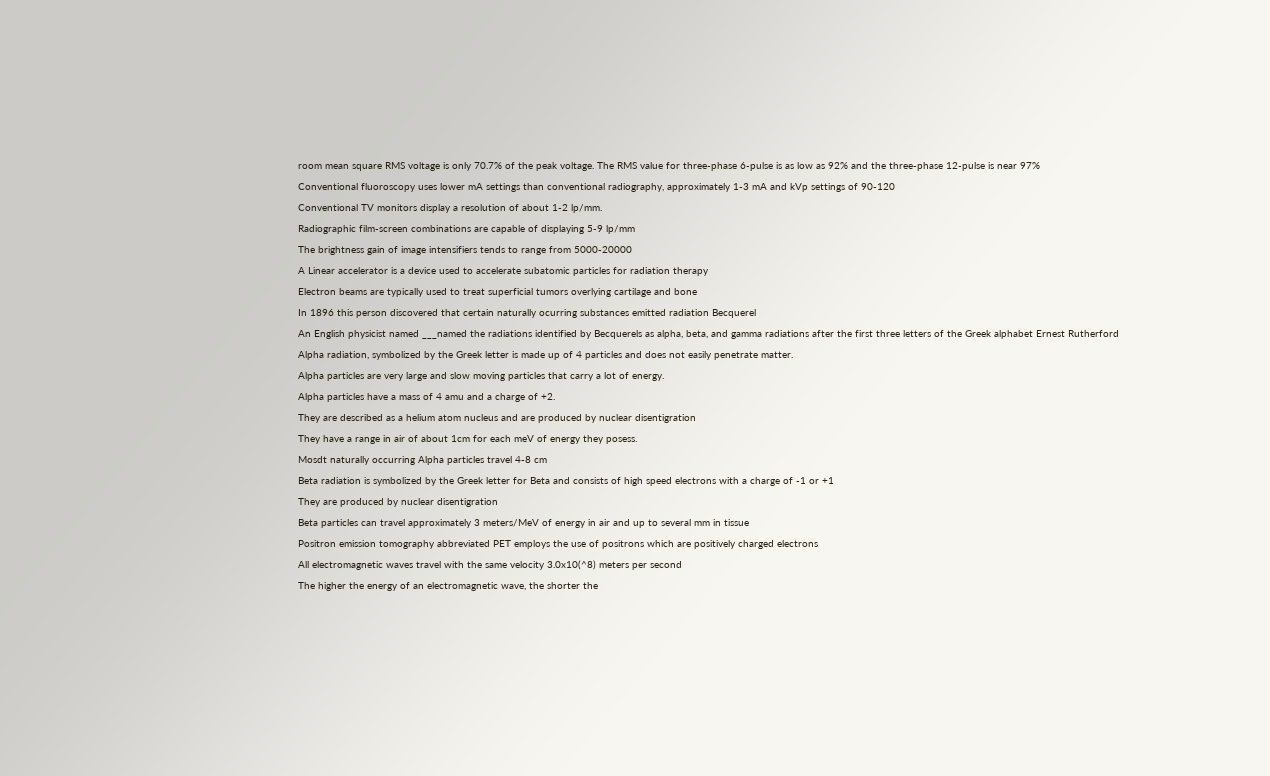room mean square RMS voltage is only 70.7% of the peak voltage. The RMS value for three-phase 6-pulse is as low as 92% and the three-phase 12-pulse is near 97%
Conventional fluoroscopy uses lower mA settings than conventional radiography, approximately 1-3 mA and kVp settings of 90-120
Conventional TV monitors display a resolution of about 1-2 lp/mm.
Radiographic film-screen combinations are capable of displaying 5-9 lp/mm
The brightness gain of image intensifiers tends to range from 5000-20000
A Linear accelerator is a device used to accelerate subatomic particles for radiation therapy
Electron beams are typically used to treat superficial tumors overlying cartilage and bone
In 1896 this person discovered that certain naturally ocurring substances emitted radiation Becquerel
An English physicist named ___named the radiations identified by Becquerels as alpha, beta, and gamma radiations after the first three letters of the Greek alphabet Ernest Rutherford
Alpha radiation, symbolized by the Greek letter is made up of 4 particles and does not easily penetrate matter.
Alpha particles are very large and slow moving particles that carry a lot of energy.
Alpha particles have a mass of 4 amu and a charge of +2.
They are described as a helium atom nucleus and are produced by nuclear disentigration
They have a range in air of about 1cm for each meV of energy they posess.
Mosdt naturally occurring Alpha particles travel 4-8 cm
Beta radiation is symbolized by the Greek letter for Beta and consists of high speed electrons with a charge of -1 or +1
They are produced by nuclear disentigration
Beta particles can travel approximately 3 meters/MeV of energy in air and up to several mm in tissue
Positron emission tomography abbreviated PET employs the use of positrons which are positively charged electrons
All electromagnetic waves travel with the same velocity 3.0x10(^8) meters per second
The higher the energy of an electromagnetic wave, the shorter the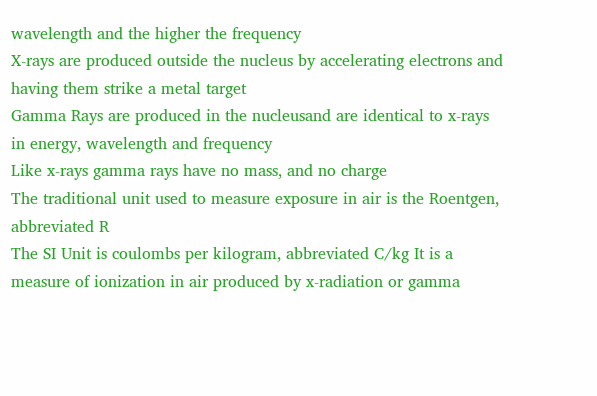wavelength and the higher the frequency
X-rays are produced outside the nucleus by accelerating electrons and having them strike a metal target
Gamma Rays are produced in the nucleusand are identical to x-rays in energy, wavelength and frequency
Like x-rays gamma rays have no mass, and no charge
The traditional unit used to measure exposure in air is the Roentgen, abbreviated R
The SI Unit is coulombs per kilogram, abbreviated C/kg It is a measure of ionization in air produced by x-radiation or gamma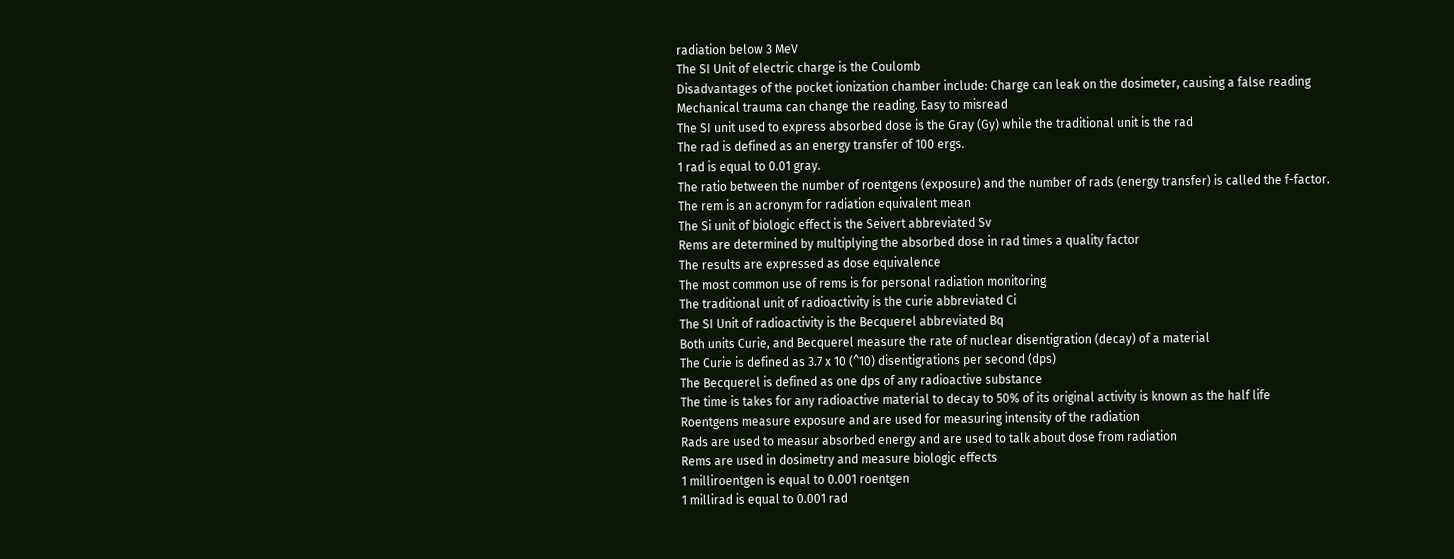radiation below 3 MeV
The SI Unit of electric charge is the Coulomb
Disadvantages of the pocket ionization chamber include: Charge can leak on the dosimeter, causing a false reading
Mechanical trauma can change the reading. Easy to misread
The SI unit used to express absorbed dose is the Gray (Gy) while the traditional unit is the rad
The rad is defined as an energy transfer of 100 ergs.
1 rad is equal to 0.01 gray.
The ratio between the number of roentgens (exposure) and the number of rads (energy transfer) is called the f-factor.
The rem is an acronym for radiation equivalent mean
The Si unit of biologic effect is the Seivert abbreviated Sv
Rems are determined by multiplying the absorbed dose in rad times a quality factor
The results are expressed as dose equivalence
The most common use of rems is for personal radiation monitoring
The traditional unit of radioactivity is the curie abbreviated Ci
The SI Unit of radioactivity is the Becquerel abbreviated Bq
Both units Curie, and Becquerel measure the rate of nuclear disentigration (decay) of a material
The Curie is defined as 3.7 x 10 (^10) disentigrations per second (dps)
The Becquerel is defined as one dps of any radioactive substance
The time is takes for any radioactive material to decay to 50% of its original activity is known as the half life
Roentgens measure exposure and are used for measuring intensity of the radiation
Rads are used to measur absorbed energy and are used to talk about dose from radiation
Rems are used in dosimetry and measure biologic effects
1 milliroentgen is equal to 0.001 roentgen
1 millirad is equal to 0.001 rad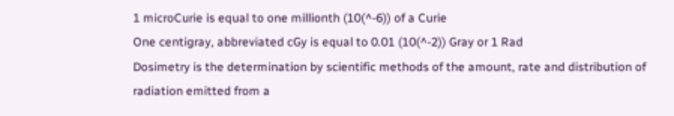1 microCurie is equal to one millionth (10(^-6)) of a Curie
One centigray, abbreviated cGy is equal to 0.01 (10(^-2)) Gray or 1 Rad
Dosimetry is the determination by scientific methods of the amount, rate and distribution of radiation emitted from a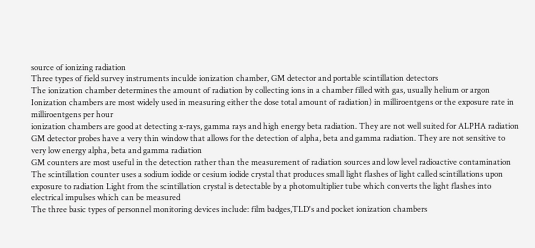source of ionizing radiation
Three types of field survey instruments inculde ionization chamber, GM detector and portable scintillation detectors
The ionization chamber determines the amount of radiation by collecting ions in a chamber filled with gas, usually helium or argon
Ionization chambers are most widely used in measuring either the dose total amount of radiation) in milliroentgens or the exposure rate in milliroentgens per hour
ionization chambers are good at detecting x-rays, gamma rays and high energy beta radiation. They are not well suited for ALPHA radiation
GM detector probes have a very thin window that allows for the detection of alpha, beta and gamma radiation. They are not sensitive to very low energy alpha, beta and gamma radiation
GM counters are most useful in the detection rather than the measurement of radiation sources and low level radioactive contamination
The scintillation counter uses a sodium iodide or cesium iodide crystal that produces small light flashes of light called scintillations upon exposure to radiation Light from the scintillation crystal is detectable by a photomultiplier tube which converts the light flashes into electrical impulses which can be measured
The three basic types of personnel monitoring devices include: film badges,TLD's and pocket ionization chambers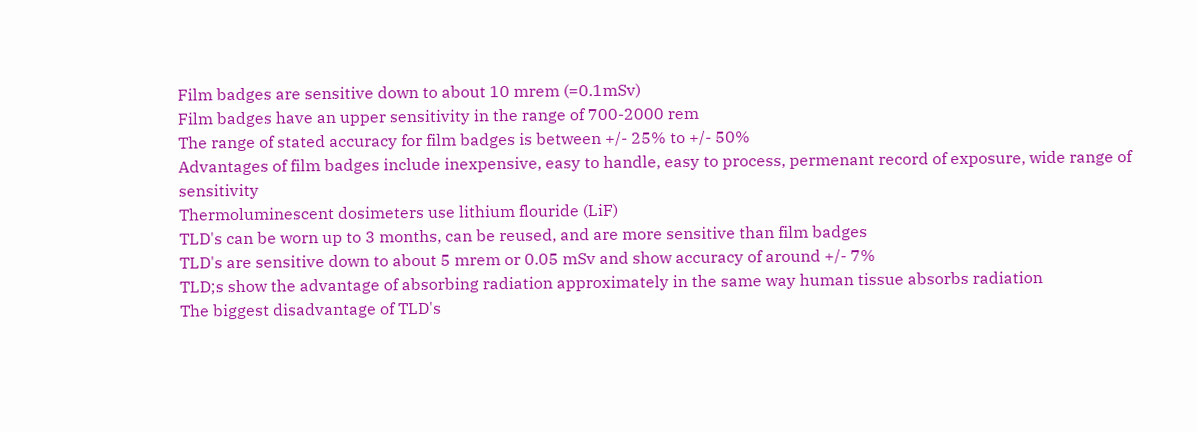Film badges are sensitive down to about 10 mrem (=0.1mSv)
Film badges have an upper sensitivity in the range of 700-2000 rem
The range of stated accuracy for film badges is between +/- 25% to +/- 50%
Advantages of film badges include inexpensive, easy to handle, easy to process, permenant record of exposure, wide range of sensitivity
Thermoluminescent dosimeters use lithium flouride (LiF)
TLD's can be worn up to 3 months, can be reused, and are more sensitive than film badges
TLD's are sensitive down to about 5 mrem or 0.05 mSv and show accuracy of around +/- 7%
TLD;s show the advantage of absorbing radiation approximately in the same way human tissue absorbs radiation
The biggest disadvantage of TLD's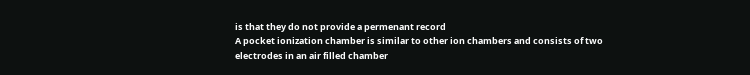is that they do not provide a permenant record
A pocket ionization chamber is similar to other ion chambers and consists of two electrodes in an air filled chamber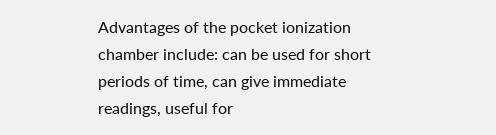Advantages of the pocket ionization chamber include: can be used for short periods of time, can give immediate readings, useful for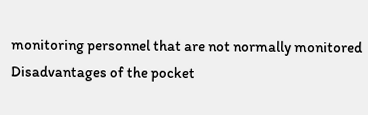monitoring personnel that are not normally monitored
Disadvantages of the pocket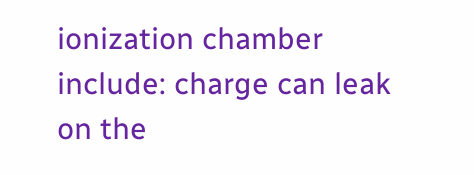ionization chamber include: charge can leak on the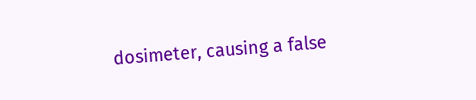dosimeter, causing a false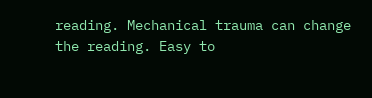reading. Mechanical trauma can change the reading. Easy to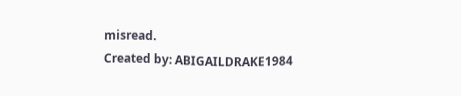misread.
Created by: ABIGAILDRAKE1984